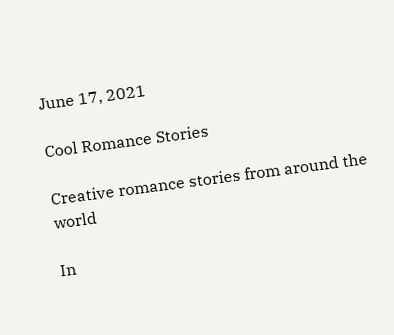June 17, 2021

Cool Romance Stories

Creative romance stories from around the world

In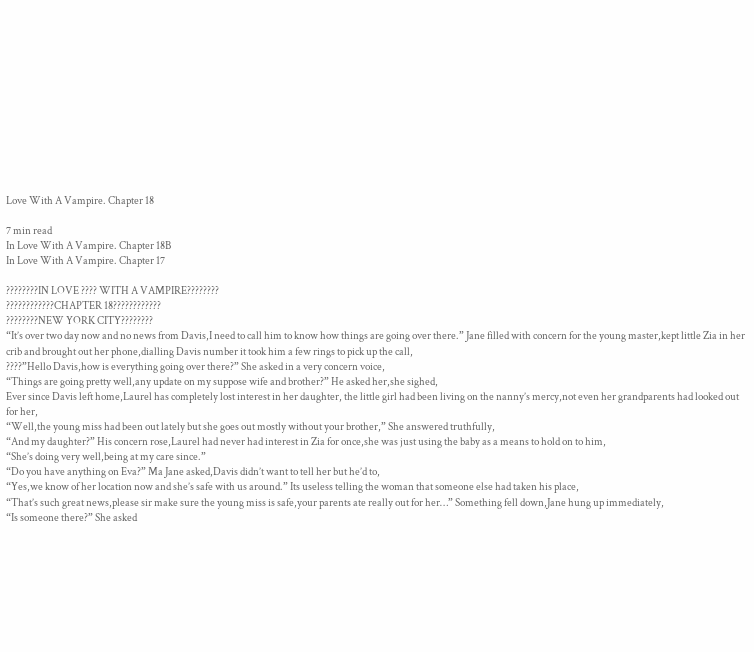Love With A Vampire. Chapter 18

7 min read
In Love With A Vampire. Chapter 18B
In Love With A Vampire. Chapter 17

????????IN LOVE ???? WITH A VAMPIRE????????
????????????CHAPTER 18????????????
????????NEW YORK CITY????????
“It’s over two day now and no news from Davis,I need to call him to know how things are going over there.” Jane filled with concern for the young master,kept little Zia in her crib and brought out her phone,dialling Davis number it took him a few rings to pick up the call,
????”Hello Davis,how is everything going over there?” She asked in a very concern voice,
“Things are going pretty well,any update on my suppose wife and brother?” He asked her,she sighed,
Ever since Davis left home,Laurel has completely lost interest in her daughter, the little girl had been living on the nanny’s mercy,not even her grandparents had looked out for her,
“Well,the young miss had been out lately but she goes out mostly without your brother,” She answered truthfully,
“And my daughter?” His concern rose,Laurel had never had interest in Zia for once,she was just using the baby as a means to hold on to him,
“She’s doing very well,being at my care since.”
“Do you have anything on Eva?” Ma Jane asked,Davis didn’t want to tell her but he’d to,
“Yes,we know of her location now and she’s safe with us around.” Its useless telling the woman that someone else had taken his place,
“That’s such great news,please sir make sure the young miss is safe,your parents ate really out for her…” Something fell down,Jane hung up immediately,
“Is someone there?” She asked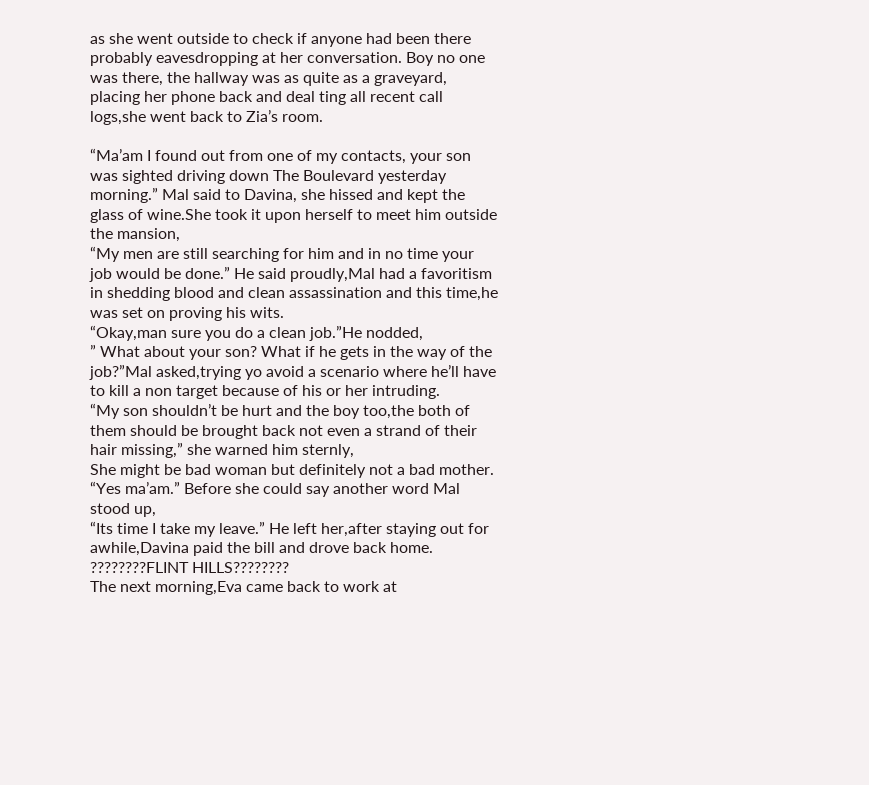as she went outside to check if anyone had been there probably eavesdropping at her conversation. Boy no one was there, the hallway was as quite as a graveyard, placing her phone back and deal ting all recent call logs,she went back to Zia’s room.

“Ma’am I found out from one of my contacts, your son was sighted driving down The Boulevard yesterday morning.” Mal said to Davina, she hissed and kept the glass of wine.She took it upon herself to meet him outside the mansion,
“My men are still searching for him and in no time your job would be done.” He said proudly,Mal had a favoritism in shedding blood and clean assassination and this time,he was set on proving his wits.
“Okay,man sure you do a clean job.”He nodded,
” What about your son? What if he gets in the way of the job?”Mal asked,trying yo avoid a scenario where he’ll have to kill a non target because of his or her intruding.
“My son shouldn’t be hurt and the boy too,the both of them should be brought back not even a strand of their hair missing,” she warned him sternly,
She might be bad woman but definitely not a bad mother.
“Yes ma’am.” Before she could say another word Mal stood up,
“Its time I take my leave.” He left her,after staying out for awhile,Davina paid the bill and drove back home.
????????FLINT HILLS????????
The next morning,Eva came back to work at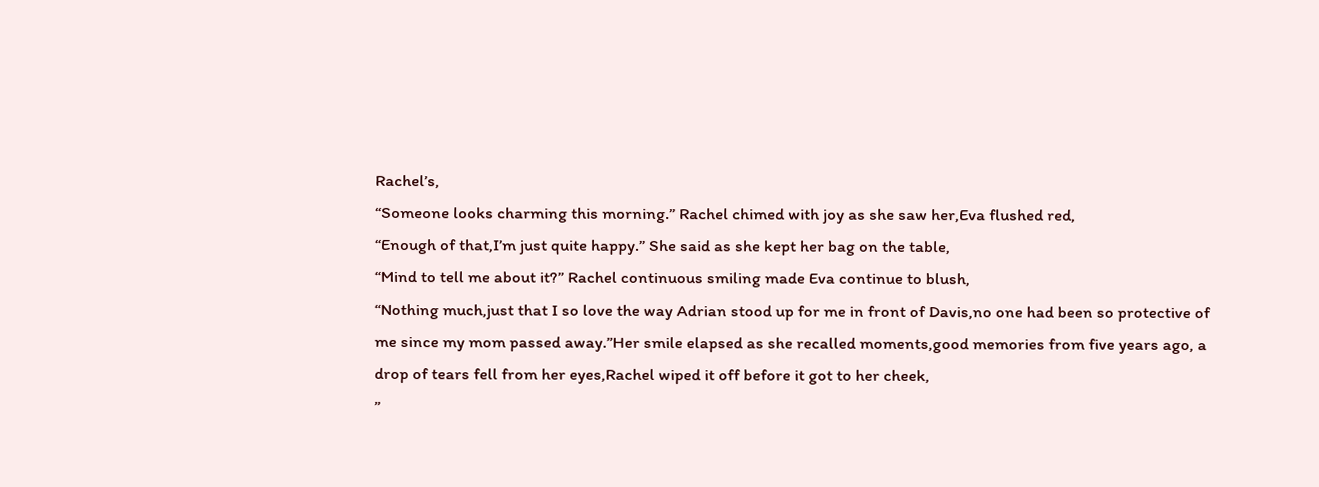Rachel’s,
“Someone looks charming this morning.” Rachel chimed with joy as she saw her,Eva flushed red,
“Enough of that,I’m just quite happy.” She said as she kept her bag on the table,
“Mind to tell me about it?” Rachel continuous smiling made Eva continue to blush,
“Nothing much,just that I so love the way Adrian stood up for me in front of Davis,no one had been so protective of me since my mom passed away.”Her smile elapsed as she recalled moments,good memories from five years ago, a drop of tears fell from her eyes,Rachel wiped it off before it got to her cheek,
”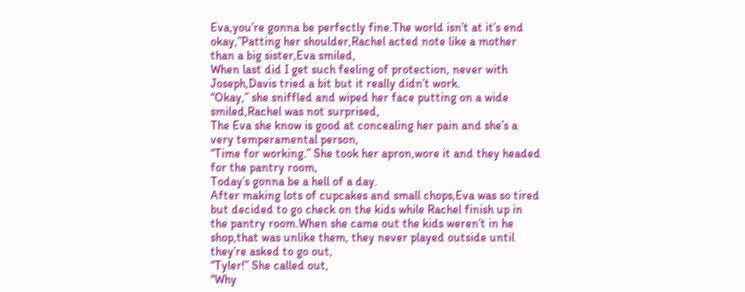Eva,you’re gonna be perfectly fine.The world isn’t at it’s end okay,”Patting her shoulder,Rachel acted note like a mother than a big sister,Eva smiled,
When last did I get such feeling of protection, never with Joseph,Davis tried a bit but it really didn’t work.
“Okay,” she sniffled and wiped her face putting on a wide smiled,Rachel was not surprised,
The Eva she know is good at concealing her pain and she’s a very temperamental person,
“Time for working.” She took her apron,wore it and they headed for the pantry room,
Today’s gonna be a hell of a day.
After making lots of cupcakes and small chops,Eva was so tired but decided to go check on the kids while Rachel finish up in the pantry room.When she came out the kids weren’t in he shop,that was unlike them, they never played outside until they’re asked to go out,
“Tyler!” She called out,
“Why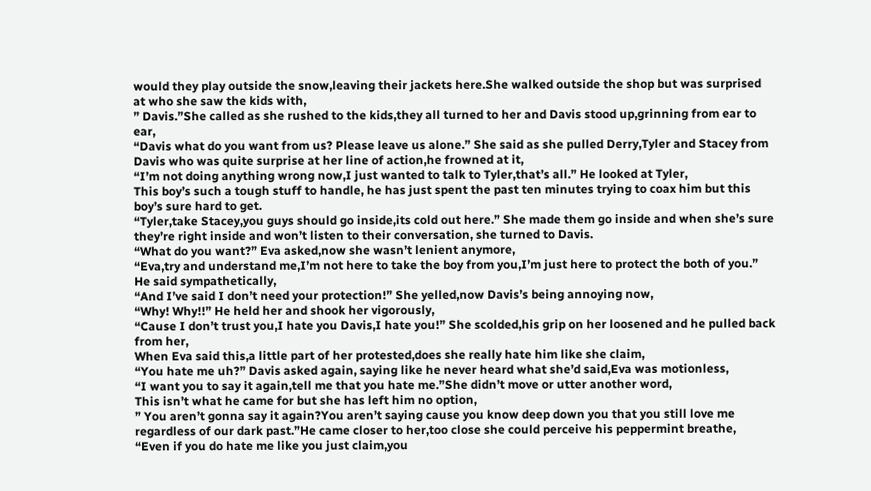would they play outside the snow,leaving their jackets here.She walked outside the shop but was surprised at who she saw the kids with,
” Davis.”She called as she rushed to the kids,they all turned to her and Davis stood up,grinning from ear to ear,
“Davis what do you want from us? Please leave us alone.” She said as she pulled Derry,Tyler and Stacey from Davis who was quite surprise at her line of action,he frowned at it,
“I’m not doing anything wrong now,I just wanted to talk to Tyler,that’s all.” He looked at Tyler,
This boy’s such a tough stuff to handle, he has just spent the past ten minutes trying to coax him but this boy’s sure hard to get.
“Tyler,take Stacey,you guys should go inside,its cold out here.” She made them go inside and when she’s sure they’re right inside and won’t listen to their conversation, she turned to Davis.
“What do you want?” Eva asked,now she wasn’t lenient anymore,
“Eva,try and understand me,I’m not here to take the boy from you,I’m just here to protect the both of you.” He said sympathetically,
“And I’ve said I don’t need your protection!” She yelled,now Davis’s being annoying now,
“Why! Why!!” He held her and shook her vigorously,
“Cause I don’t trust you,I hate you Davis,I hate you!” She scolded,his grip on her loosened and he pulled back from her,
When Eva said this,a little part of her protested,does she really hate him like she claim,
“You hate me uh?” Davis asked again, saying like he never heard what she’d said,Eva was motionless,
“I want you to say it again,tell me that you hate me.”She didn’t move or utter another word,
This isn’t what he came for but she has left him no option,
” You aren’t gonna say it again?You aren’t saying cause you know deep down you that you still love me regardless of our dark past.”He came closer to her,too close she could perceive his peppermint breathe,
“Even if you do hate me like you just claim,you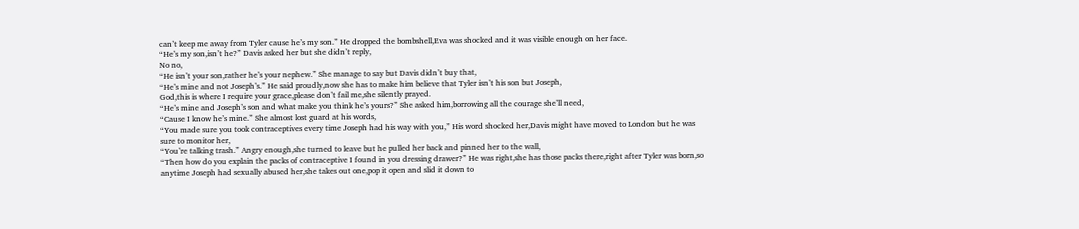can’t keep me away from Tyler cause he’s my son.” He dropped the bombshell,Eva was shocked and it was visible enough on her face.
“He’s my son,isn’t he?” Davis asked her but she didn’t reply,
No no,
“He isn’t your son,rather he’s your nephew.” She manage to say but Davis didn’t buy that,
“He’s mine and not Joseph’s.” He said proudly,now she has to make him believe that Tyler isn’t his son but Joseph,
God,this is where I require your grace,please don’t fail me,she silently prayed.
“He’s mine and Joseph’s son and what make you think he’s yours?” She asked him,borrowing all the courage she’ll need,
“Cause I know he’s mine.” She almost lost guard at his words,
“You made sure you took contraceptives every time Joseph had his way with you,” His word shocked her,Davis might have moved to London but he was sure to monitor her,
“You’re talking trash.” Angry enough,she turned to leave but he pulled her back and pinned her to the wall,
“Then how do you explain the packs of contraceptive I found in you dressing drawer?” He was right,she has those packs there,right after Tyler was born,so anytime Joseph had sexually abused her,she takes out one,pop it open and slid it down to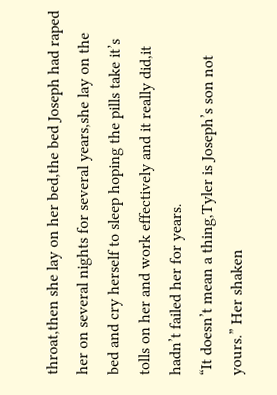throat,then she lay on her bed,the bed Joseph had raped her on several nights for several years,she lay on the bed and cry herself to sleep hoping the pills take it’s tolls on her and work effectively and it really did,it hadn’t failed her for years.
“It doesn’t mean a thing,Tyler is Joseph’s son not yours.” Her shaken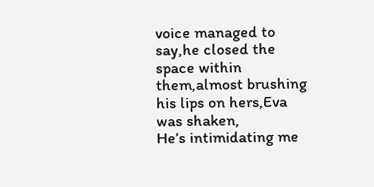voice managed to say,he closed the space within them,almost brushing his lips on hers,Eva was shaken,
He’s intimidating me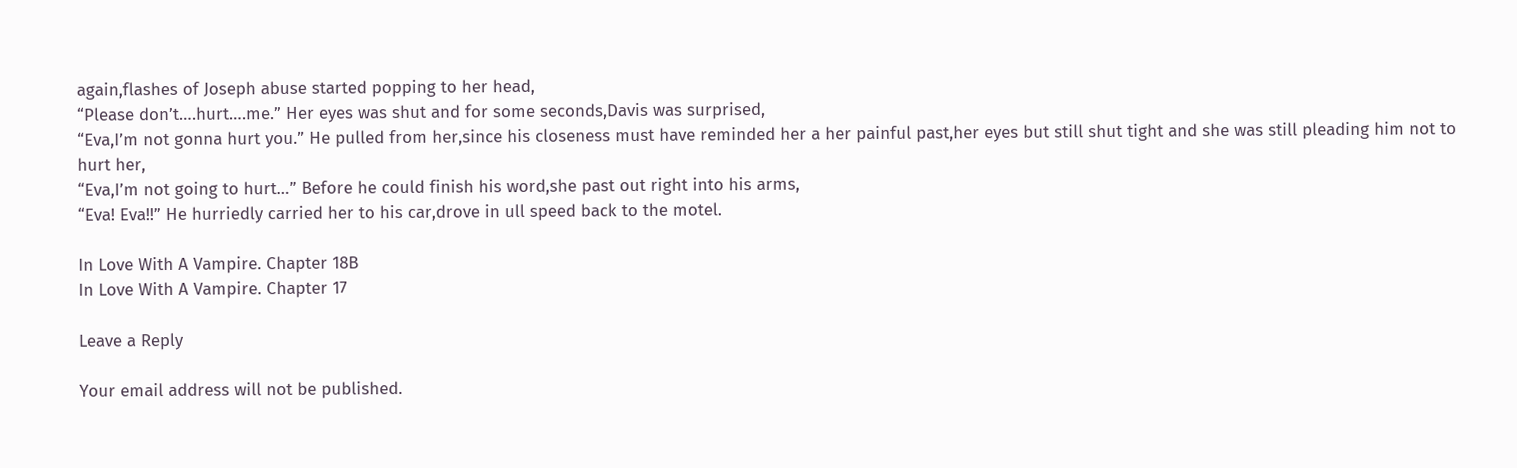again,flashes of Joseph abuse started popping to her head,
“Please don’t….hurt….me.” Her eyes was shut and for some seconds,Davis was surprised,
“Eva,I’m not gonna hurt you.” He pulled from her,since his closeness must have reminded her a her painful past,her eyes but still shut tight and she was still pleading him not to hurt her,
“Eva,I’m not going to hurt…” Before he could finish his word,she past out right into his arms,
“Eva! Eva!!” He hurriedly carried her to his car,drove in ull speed back to the motel.

In Love With A Vampire. Chapter 18B
In Love With A Vampire. Chapter 17

Leave a Reply

Your email address will not be published.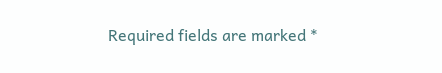Required fields are marked *